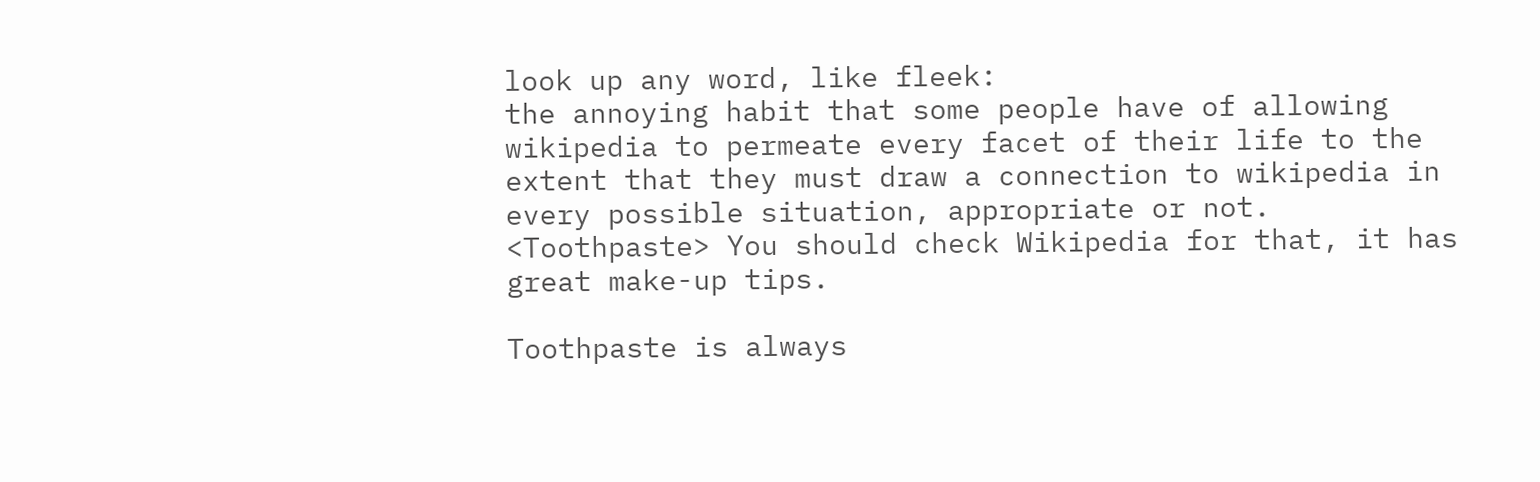look up any word, like fleek:
the annoying habit that some people have of allowing wikipedia to permeate every facet of their life to the extent that they must draw a connection to wikipedia in every possible situation, appropriate or not.
<Toothpaste> You should check Wikipedia for that, it has great make-up tips.

Toothpaste is always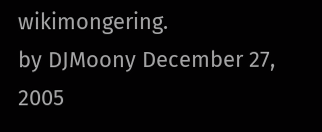wikimongering.
by DJMoony December 27, 2005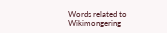Words related to Wikimongering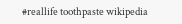#reallife toothpaste wikipedia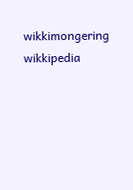wikkimongering wikkipedia